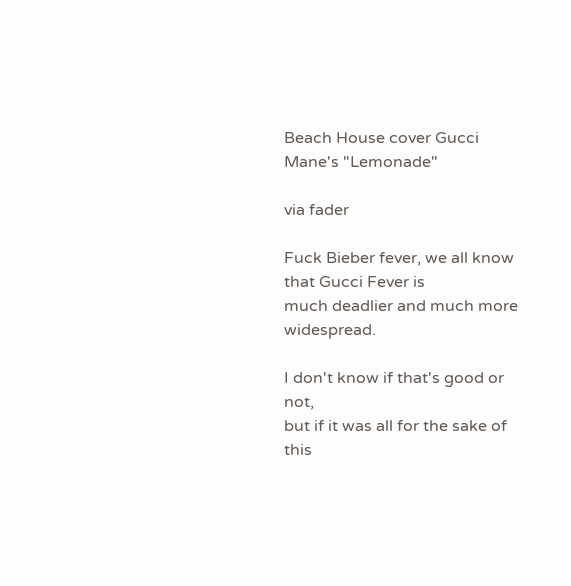Beach House cover Gucci Mane's "Lemonade"

via fader

Fuck Bieber fever, we all know that Gucci Fever is
much deadlier and much more widespread.

I don't know if that's good or not,
but if it was all for the sake of this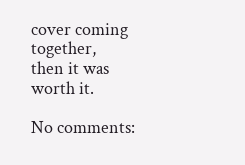cover coming together,
then it was worth it.

No comments: